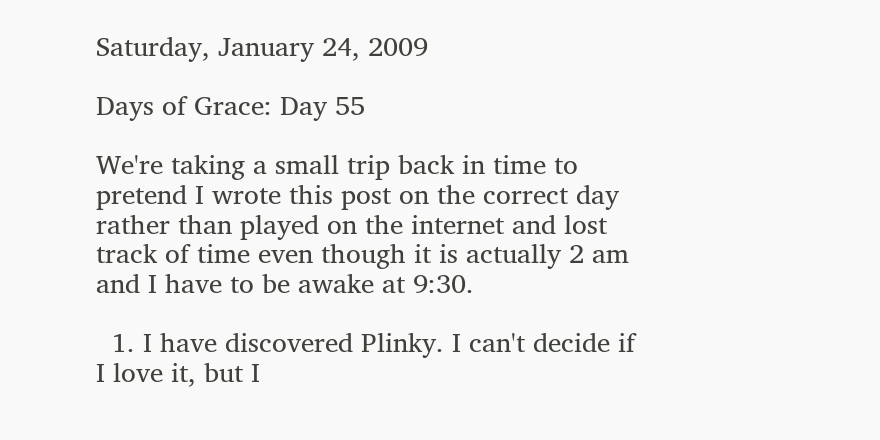Saturday, January 24, 2009

Days of Grace: Day 55

We're taking a small trip back in time to pretend I wrote this post on the correct day rather than played on the internet and lost track of time even though it is actually 2 am and I have to be awake at 9:30.

  1. I have discovered Plinky. I can't decide if I love it, but I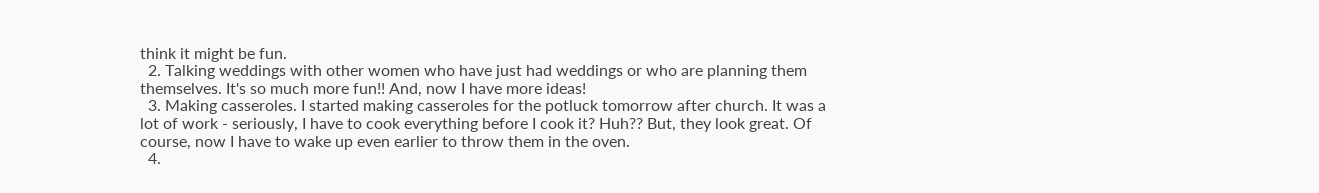think it might be fun.
  2. Talking weddings with other women who have just had weddings or who are planning them themselves. It's so much more fun!! And, now I have more ideas!
  3. Making casseroles. I started making casseroles for the potluck tomorrow after church. It was a lot of work - seriously, I have to cook everything before I cook it? Huh?? But, they look great. Of course, now I have to wake up even earlier to throw them in the oven.
  4.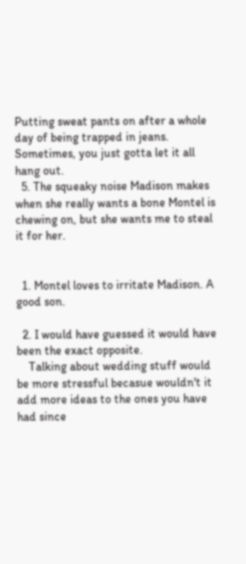Putting sweat pants on after a whole day of being trapped in jeans. Sometimes, you just gotta let it all hang out.
  5. The squeaky noise Madison makes when she really wants a bone Montel is chewing on, but she wants me to steal it for her.


  1. Montel loves to irritate Madison. A good son.

  2. I would have guessed it would have been the exact opposite.
    Talking about wedding stuff would be more stressful becasue wouldn't it add more ideas to the ones you have had since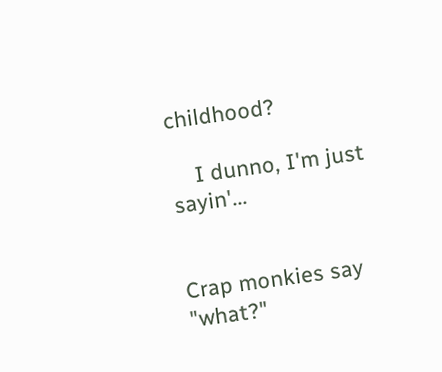childhood?

    I dunno, I'm just sayin'...


Crap monkies say "what?"